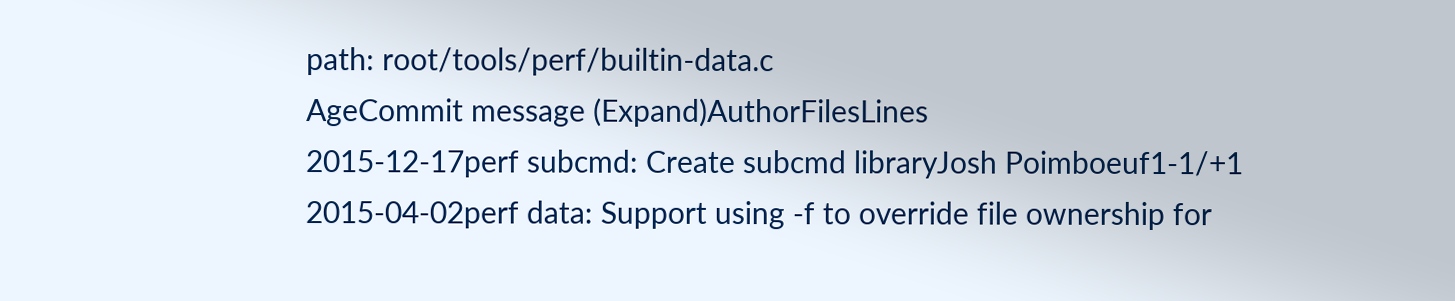path: root/tools/perf/builtin-data.c
AgeCommit message (Expand)AuthorFilesLines
2015-12-17perf subcmd: Create subcmd libraryJosh Poimboeuf1-1/+1
2015-04-02perf data: Support using -f to override file ownership for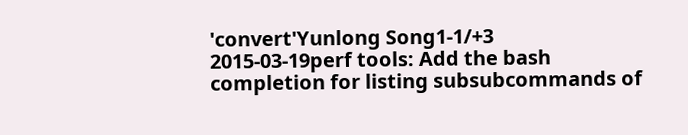'convert'Yunlong Song1-1/+3
2015-03-19perf tools: Add the bash completion for listing subsubcommands of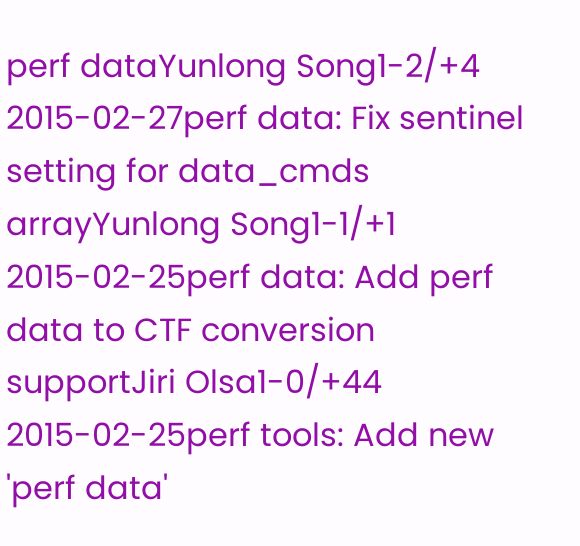perf dataYunlong Song1-2/+4
2015-02-27perf data: Fix sentinel setting for data_cmds arrayYunlong Song1-1/+1
2015-02-25perf data: Add perf data to CTF conversion supportJiri Olsa1-0/+44
2015-02-25perf tools: Add new 'perf data'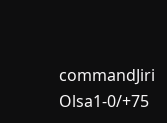commandJiri Olsa1-0/+75